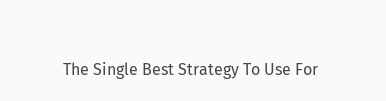The Single Best Strategy To Use For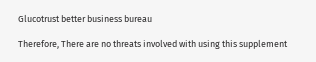Glucotrust better business bureau

Therefore, There are no threats involved with using this supplement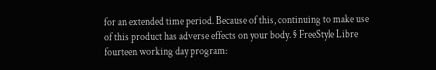for an extended time period. Because of this, continuing to make use of this product has adverse effects on your body. § FreeStyle Libre fourteen working day program: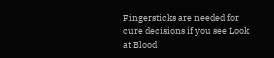Fingersticks are needed for cure decisions if you see Look at Blood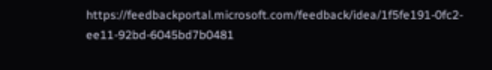https://feedbackportal.microsoft.com/feedback/idea/1f5fe191-0fc2-ee11-92bd-6045bd7b0481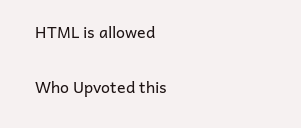HTML is allowed

Who Upvoted this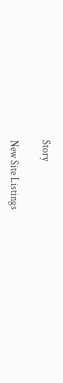Story

New Site Listings